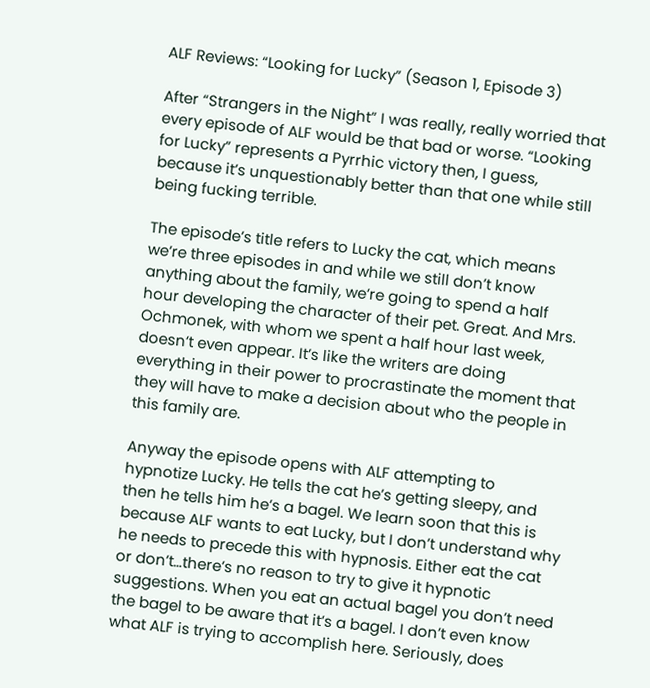ALF Reviews: “Looking for Lucky” (Season 1, Episode 3)

After “Strangers in the Night” I was really, really worried that every episode of ALF would be that bad or worse. “Looking for Lucky” represents a Pyrrhic victory then, I guess, because it’s unquestionably better than that one while still being fucking terrible.

The episode’s title refers to Lucky the cat, which means we’re three episodes in and while we still don’t know anything about the family, we’re going to spend a half hour developing the character of their pet. Great. And Mrs. Ochmonek, with whom we spent a half hour last week, doesn’t even appear. It’s like the writers are doing everything in their power to procrastinate the moment that they will have to make a decision about who the people in this family are.

Anyway the episode opens with ALF attempting to hypnotize Lucky. He tells the cat he’s getting sleepy, and then he tells him he’s a bagel. We learn soon that this is because ALF wants to eat Lucky, but I don’t understand why he needs to precede this with hypnosis. Either eat the cat or don’t…there’s no reason to try to give it hypnotic suggestions. When you eat an actual bagel you don’t need the bagel to be aware that it’s a bagel. I don’t even know what ALF is trying to accomplish here. Seriously, does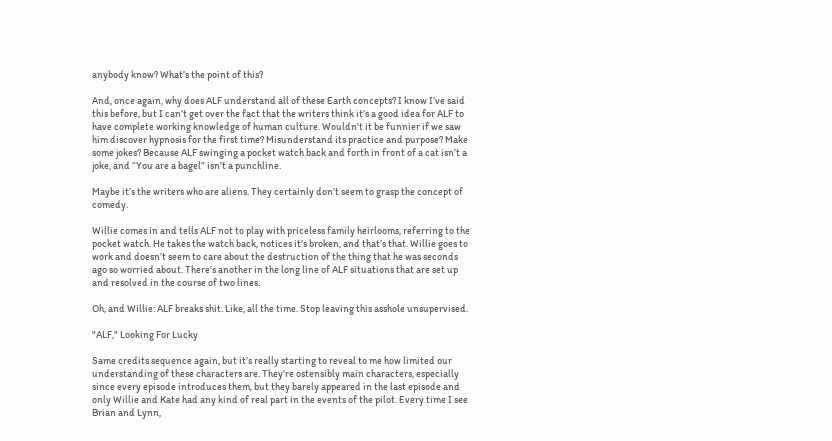anybody know? What’s the point of this?

And, once again, why does ALF understand all of these Earth concepts? I know I’ve said this before, but I can’t get over the fact that the writers think it’s a good idea for ALF to have complete working knowledge of human culture. Wouldn’t it be funnier if we saw him discover hypnosis for the first time? Misunderstand its practice and purpose? Make some jokes? Because ALF swinging a pocket watch back and forth in front of a cat isn’t a joke, and “You are a bagel” isn’t a punchline.

Maybe it’s the writers who are aliens. They certainly don’t seem to grasp the concept of comedy.

Willie comes in and tells ALF not to play with priceless family heirlooms, referring to the pocket watch. He takes the watch back, notices it’s broken, and that’s that. Willie goes to work and doesn’t seem to care about the destruction of the thing that he was seconds ago so worried about. There’s another in the long line of ALF situations that are set up and resolved in the course of two lines.

Oh, and Willie: ALF breaks shit. Like, all the time. Stop leaving this asshole unsupervised.

"ALF," Looking For Lucky

Same credits sequence again, but it’s really starting to reveal to me how limited our understanding of these characters are. They’re ostensibly main characters, especially since every episode introduces them, but they barely appeared in the last episode and only Willie and Kate had any kind of real part in the events of the pilot. Every time I see Brian and Lynn,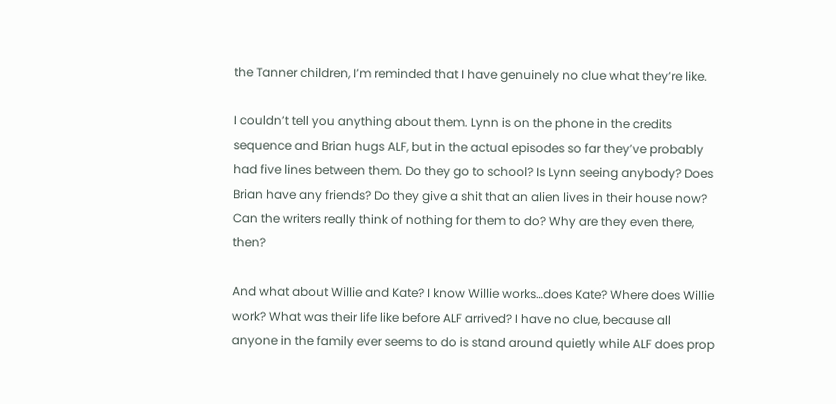the Tanner children, I’m reminded that I have genuinely no clue what they’re like.

I couldn’t tell you anything about them. Lynn is on the phone in the credits sequence and Brian hugs ALF, but in the actual episodes so far they’ve probably had five lines between them. Do they go to school? Is Lynn seeing anybody? Does Brian have any friends? Do they give a shit that an alien lives in their house now? Can the writers really think of nothing for them to do? Why are they even there, then?

And what about Willie and Kate? I know Willie works…does Kate? Where does Willie work? What was their life like before ALF arrived? I have no clue, because all anyone in the family ever seems to do is stand around quietly while ALF does prop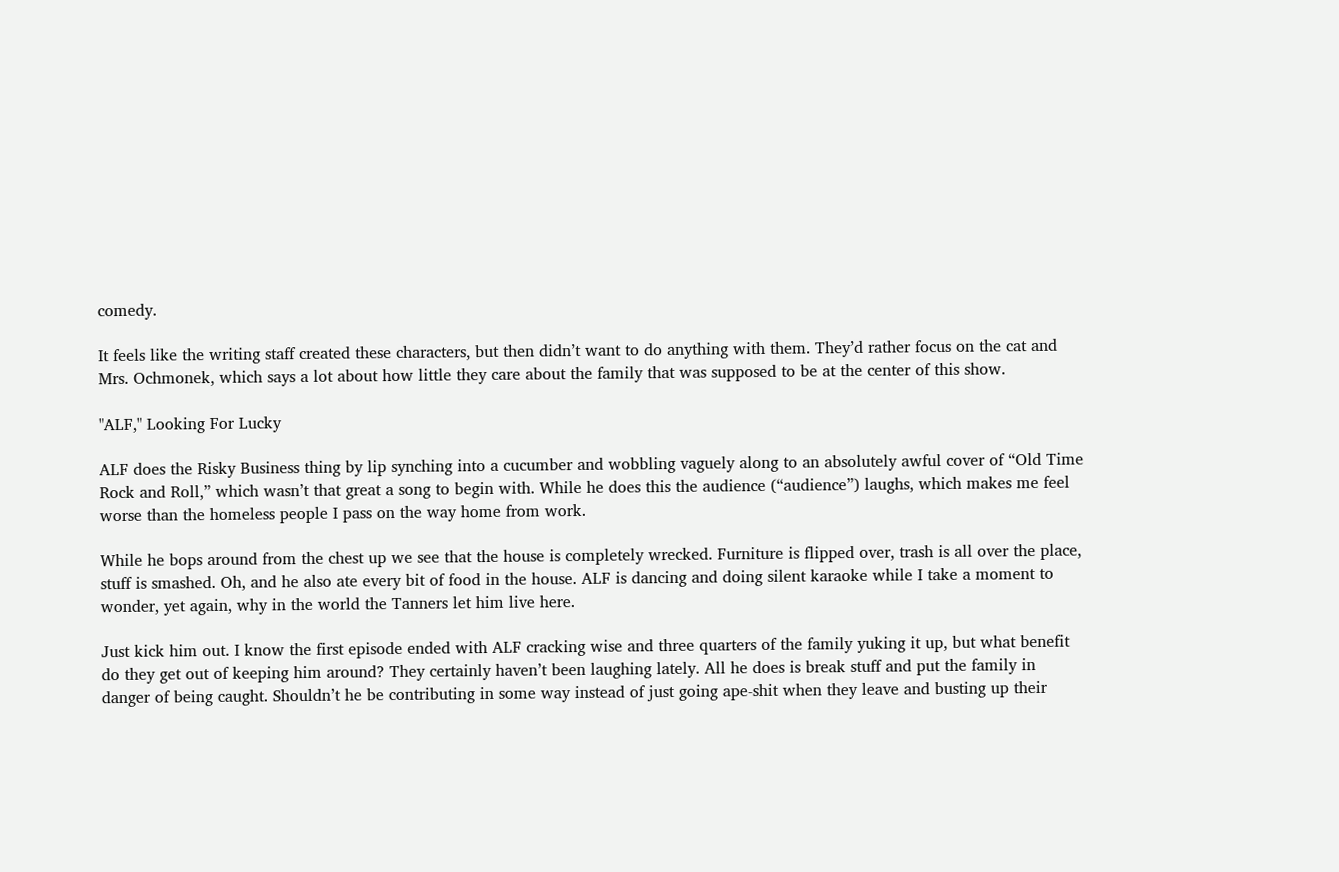comedy.

It feels like the writing staff created these characters, but then didn’t want to do anything with them. They’d rather focus on the cat and Mrs. Ochmonek, which says a lot about how little they care about the family that was supposed to be at the center of this show.

"ALF," Looking For Lucky

ALF does the Risky Business thing by lip synching into a cucumber and wobbling vaguely along to an absolutely awful cover of “Old Time Rock and Roll,” which wasn’t that great a song to begin with. While he does this the audience (“audience”) laughs, which makes me feel worse than the homeless people I pass on the way home from work.

While he bops around from the chest up we see that the house is completely wrecked. Furniture is flipped over, trash is all over the place, stuff is smashed. Oh, and he also ate every bit of food in the house. ALF is dancing and doing silent karaoke while I take a moment to wonder, yet again, why in the world the Tanners let him live here.

Just kick him out. I know the first episode ended with ALF cracking wise and three quarters of the family yuking it up, but what benefit do they get out of keeping him around? They certainly haven’t been laughing lately. All he does is break stuff and put the family in danger of being caught. Shouldn’t he be contributing in some way instead of just going ape-shit when they leave and busting up their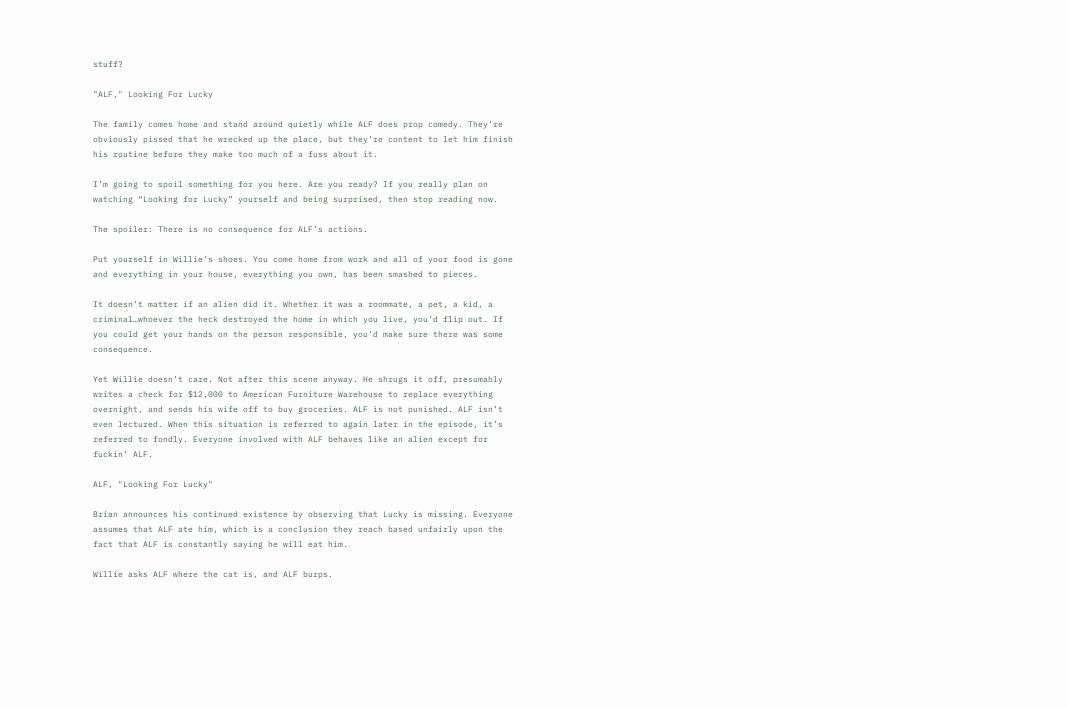stuff?

"ALF," Looking For Lucky

The family comes home and stand around quietly while ALF does prop comedy. They’re obviously pissed that he wrecked up the place, but they’re content to let him finish his routine before they make too much of a fuss about it.

I’m going to spoil something for you here. Are you ready? If you really plan on watching “Looking for Lucky” yourself and being surprised, then stop reading now.

The spoiler: There is no consequence for ALF’s actions.

Put yourself in Willie’s shoes. You come home from work and all of your food is gone and everything in your house, everything you own, has been smashed to pieces.

It doesn’t matter if an alien did it. Whether it was a roommate, a pet, a kid, a criminal…whoever the heck destroyed the home in which you live, you’d flip out. If you could get your hands on the person responsible, you’d make sure there was some consequence.

Yet Willie doesn’t care. Not after this scene anyway. He shrugs it off, presumably writes a check for $12,000 to American Furniture Warehouse to replace everything overnight, and sends his wife off to buy groceries. ALF is not punished. ALF isn’t even lectured. When this situation is referred to again later in the episode, it’s referred to fondly. Everyone involved with ALF behaves like an alien except for fuckin’ ALF.

ALF, "Looking For Lucky"

Brian announces his continued existence by observing that Lucky is missing. Everyone assumes that ALF ate him, which is a conclusion they reach based unfairly upon the fact that ALF is constantly saying he will eat him.

Willie asks ALF where the cat is, and ALF burps.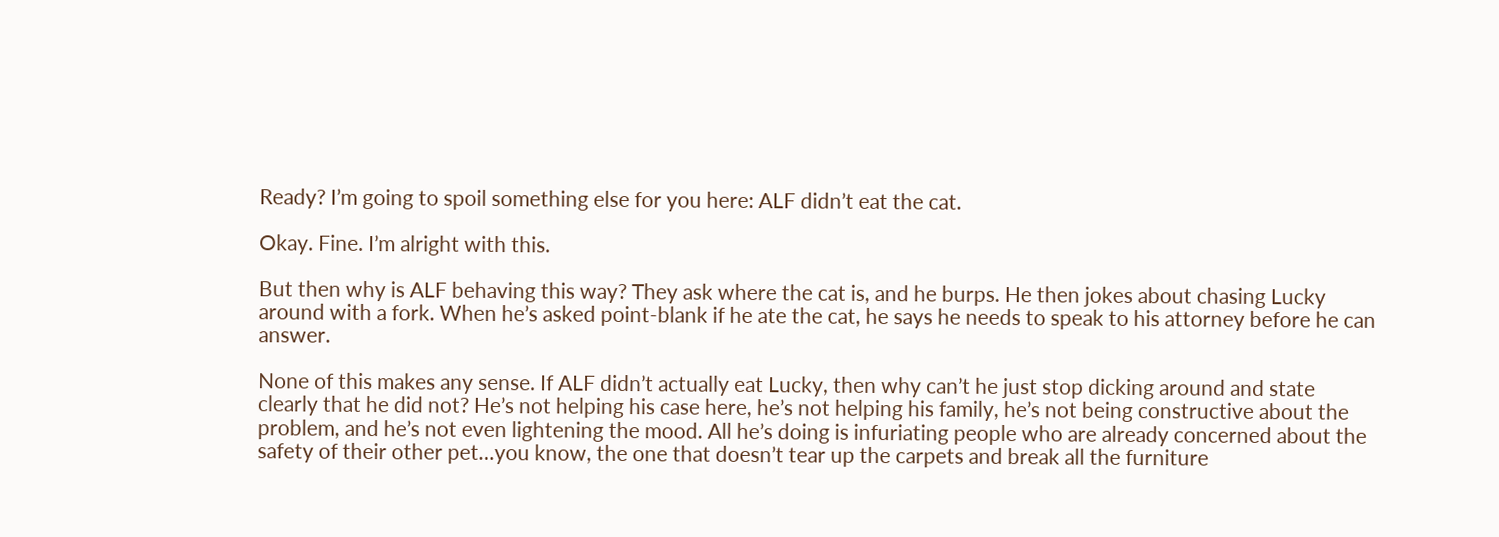Ready? I’m going to spoil something else for you here: ALF didn’t eat the cat.

Okay. Fine. I’m alright with this.

But then why is ALF behaving this way? They ask where the cat is, and he burps. He then jokes about chasing Lucky around with a fork. When he’s asked point-blank if he ate the cat, he says he needs to speak to his attorney before he can answer.

None of this makes any sense. If ALF didn’t actually eat Lucky, then why can’t he just stop dicking around and state clearly that he did not? He’s not helping his case here, he’s not helping his family, he’s not being constructive about the problem, and he’s not even lightening the mood. All he’s doing is infuriating people who are already concerned about the safety of their other pet…you know, the one that doesn’t tear up the carpets and break all the furniture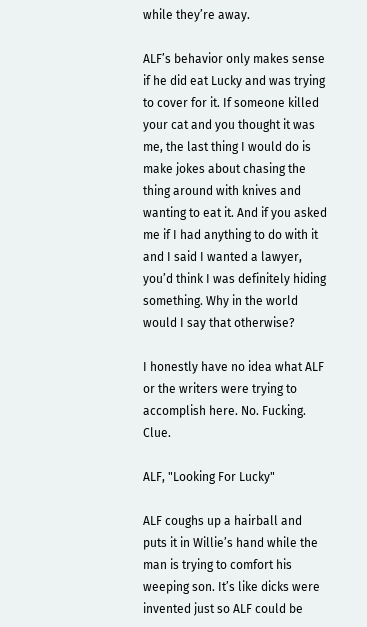while they’re away.

ALF’s behavior only makes sense if he did eat Lucky and was trying to cover for it. If someone killed your cat and you thought it was me, the last thing I would do is make jokes about chasing the thing around with knives and wanting to eat it. And if you asked me if I had anything to do with it and I said I wanted a lawyer, you’d think I was definitely hiding something. Why in the world would I say that otherwise?

I honestly have no idea what ALF or the writers were trying to accomplish here. No. Fucking. Clue.

ALF, "Looking For Lucky"

ALF coughs up a hairball and puts it in Willie’s hand while the man is trying to comfort his weeping son. It’s like dicks were invented just so ALF could be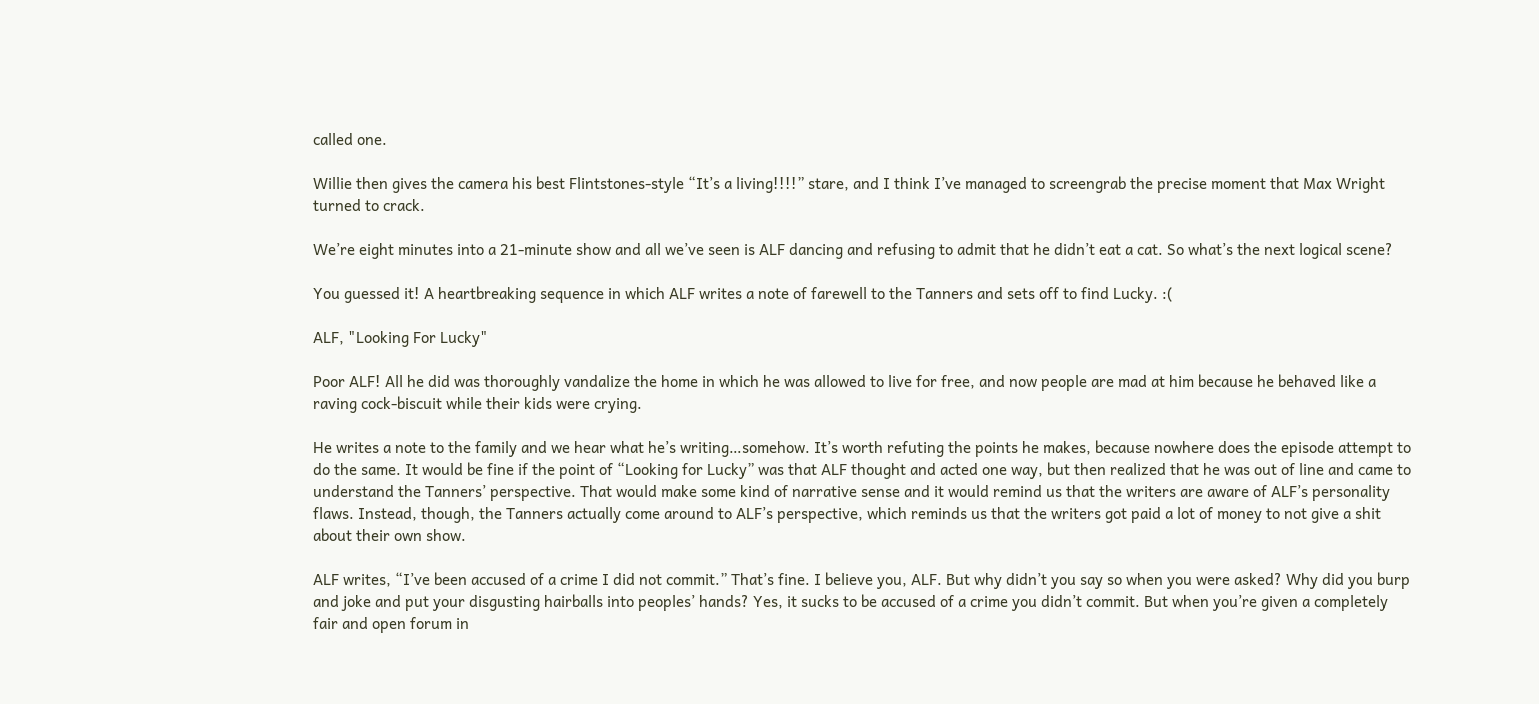called one.

Willie then gives the camera his best Flintstones-style “It’s a living!!!!” stare, and I think I’ve managed to screengrab the precise moment that Max Wright turned to crack.

We’re eight minutes into a 21-minute show and all we’ve seen is ALF dancing and refusing to admit that he didn’t eat a cat. So what’s the next logical scene?

You guessed it! A heartbreaking sequence in which ALF writes a note of farewell to the Tanners and sets off to find Lucky. :(

ALF, "Looking For Lucky"

Poor ALF! All he did was thoroughly vandalize the home in which he was allowed to live for free, and now people are mad at him because he behaved like a raving cock-biscuit while their kids were crying.

He writes a note to the family and we hear what he’s writing…somehow. It’s worth refuting the points he makes, because nowhere does the episode attempt to do the same. It would be fine if the point of “Looking for Lucky” was that ALF thought and acted one way, but then realized that he was out of line and came to understand the Tanners’ perspective. That would make some kind of narrative sense and it would remind us that the writers are aware of ALF’s personality flaws. Instead, though, the Tanners actually come around to ALF’s perspective, which reminds us that the writers got paid a lot of money to not give a shit about their own show.

ALF writes, “I’ve been accused of a crime I did not commit.” That’s fine. I believe you, ALF. But why didn’t you say so when you were asked? Why did you burp and joke and put your disgusting hairballs into peoples’ hands? Yes, it sucks to be accused of a crime you didn’t commit. But when you’re given a completely fair and open forum in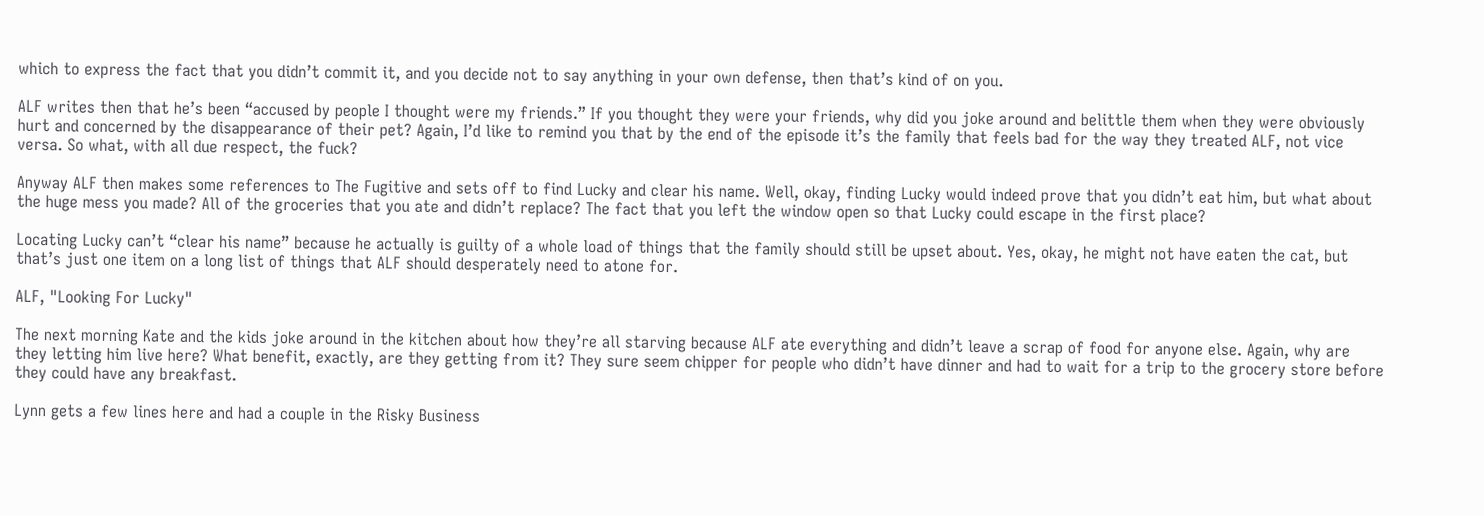which to express the fact that you didn’t commit it, and you decide not to say anything in your own defense, then that’s kind of on you.

ALF writes then that he’s been “accused by people I thought were my friends.” If you thought they were your friends, why did you joke around and belittle them when they were obviously hurt and concerned by the disappearance of their pet? Again, I’d like to remind you that by the end of the episode it’s the family that feels bad for the way they treated ALF, not vice versa. So what, with all due respect, the fuck?

Anyway ALF then makes some references to The Fugitive and sets off to find Lucky and clear his name. Well, okay, finding Lucky would indeed prove that you didn’t eat him, but what about the huge mess you made? All of the groceries that you ate and didn’t replace? The fact that you left the window open so that Lucky could escape in the first place?

Locating Lucky can’t “clear his name” because he actually is guilty of a whole load of things that the family should still be upset about. Yes, okay, he might not have eaten the cat, but that’s just one item on a long list of things that ALF should desperately need to atone for.

ALF, "Looking For Lucky"

The next morning Kate and the kids joke around in the kitchen about how they’re all starving because ALF ate everything and didn’t leave a scrap of food for anyone else. Again, why are they letting him live here? What benefit, exactly, are they getting from it? They sure seem chipper for people who didn’t have dinner and had to wait for a trip to the grocery store before they could have any breakfast.

Lynn gets a few lines here and had a couple in the Risky Business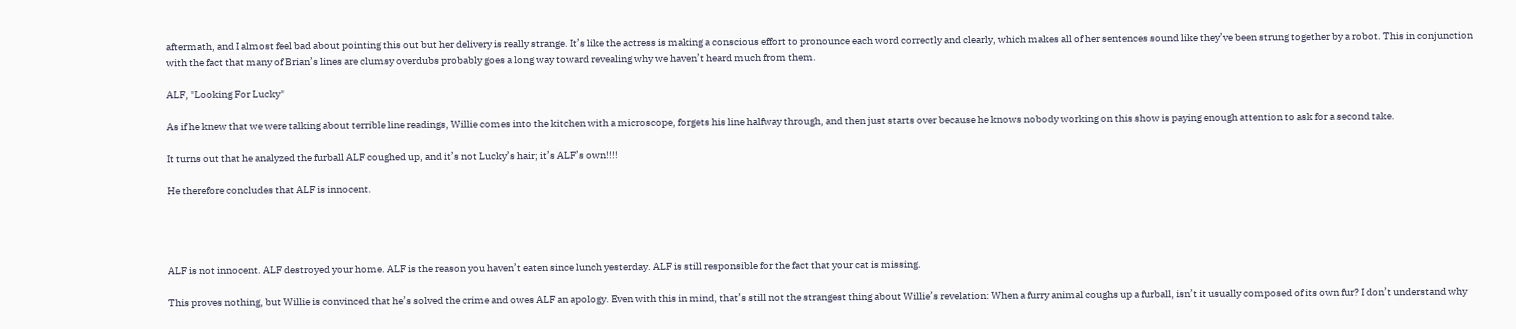aftermath, and I almost feel bad about pointing this out but her delivery is really strange. It’s like the actress is making a conscious effort to pronounce each word correctly and clearly, which makes all of her sentences sound like they’ve been strung together by a robot. This in conjunction with the fact that many of Brian’s lines are clumsy overdubs probably goes a long way toward revealing why we haven’t heard much from them.

ALF, "Looking For Lucky"

As if he knew that we were talking about terrible line readings, Willie comes into the kitchen with a microscope, forgets his line halfway through, and then just starts over because he knows nobody working on this show is paying enough attention to ask for a second take.

It turns out that he analyzed the furball ALF coughed up, and it’s not Lucky’s hair; it’s ALF’s own!!!!

He therefore concludes that ALF is innocent.




ALF is not innocent. ALF destroyed your home. ALF is the reason you haven’t eaten since lunch yesterday. ALF is still responsible for the fact that your cat is missing.

This proves nothing, but Willie is convinced that he’s solved the crime and owes ALF an apology. Even with this in mind, that’s still not the strangest thing about Willie’s revelation: When a furry animal coughs up a furball, isn’t it usually composed of its own fur? I don’t understand why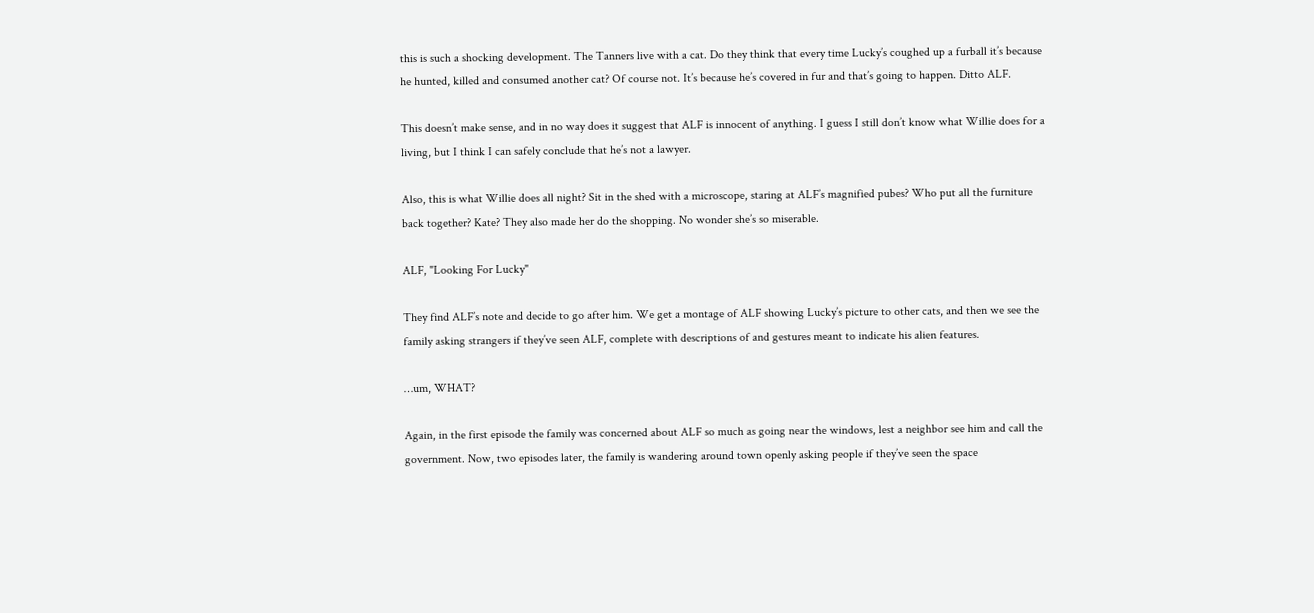this is such a shocking development. The Tanners live with a cat. Do they think that every time Lucky’s coughed up a furball it’s because he hunted, killed and consumed another cat? Of course not. It’s because he’s covered in fur and that’s going to happen. Ditto ALF.

This doesn’t make sense, and in no way does it suggest that ALF is innocent of anything. I guess I still don’t know what Willie does for a living, but I think I can safely conclude that he’s not a lawyer.

Also, this is what Willie does all night? Sit in the shed with a microscope, staring at ALF’s magnified pubes? Who put all the furniture back together? Kate? They also made her do the shopping. No wonder she’s so miserable.

ALF, "Looking For Lucky"

They find ALF’s note and decide to go after him. We get a montage of ALF showing Lucky’s picture to other cats, and then we see the family asking strangers if they’ve seen ALF, complete with descriptions of and gestures meant to indicate his alien features.

…um, WHAT?

Again, in the first episode the family was concerned about ALF so much as going near the windows, lest a neighbor see him and call the government. Now, two episodes later, the family is wandering around town openly asking people if they’ve seen the space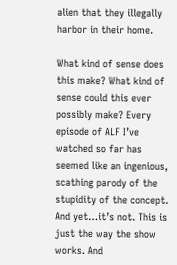alien that they illegally harbor in their home.

What kind of sense does this make? What kind of sense could this ever possibly make? Every episode of ALF I’ve watched so far has seemed like an ingenious, scathing parody of the stupidity of the concept. And yet…it’s not. This is just the way the show works. And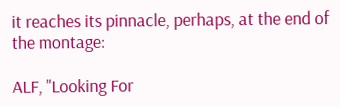it reaches its pinnacle, perhaps, at the end of the montage:

ALF, "Looking For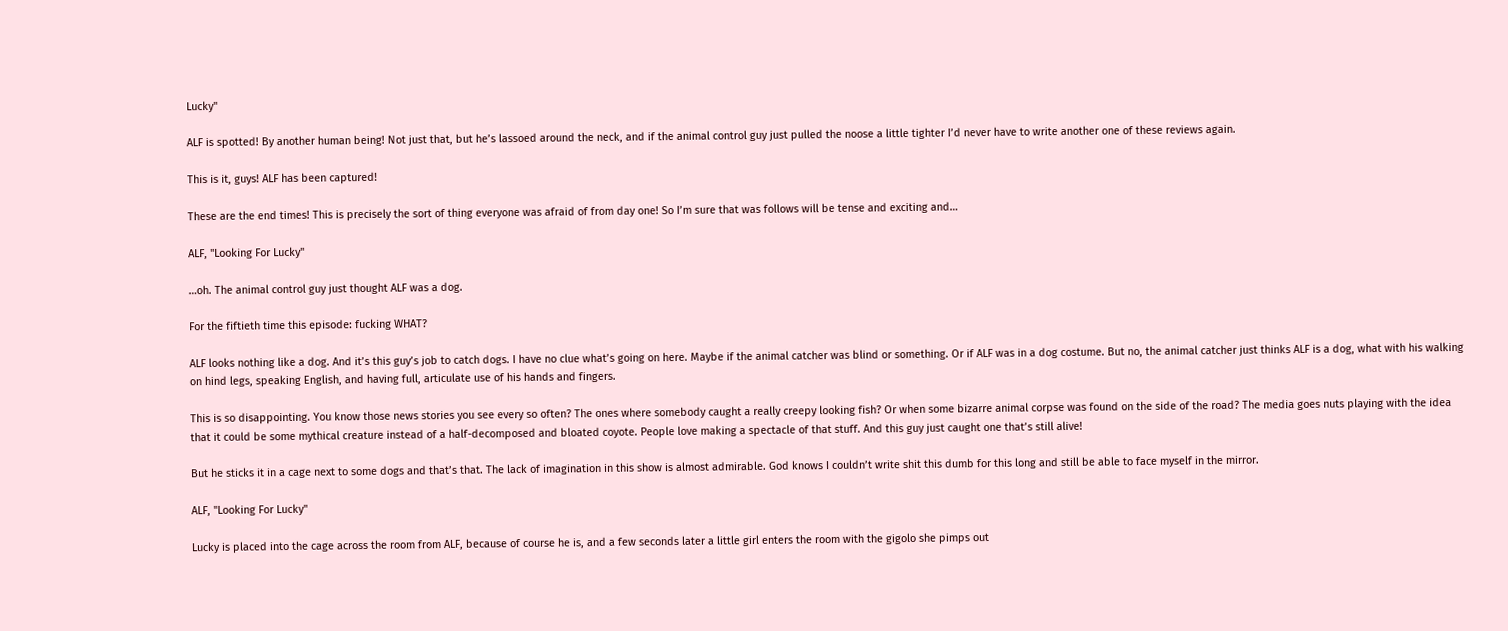Lucky"

ALF is spotted! By another human being! Not just that, but he’s lassoed around the neck, and if the animal control guy just pulled the noose a little tighter I’d never have to write another one of these reviews again.

This is it, guys! ALF has been captured!

These are the end times! This is precisely the sort of thing everyone was afraid of from day one! So I’m sure that was follows will be tense and exciting and…

ALF, "Looking For Lucky"

…oh. The animal control guy just thought ALF was a dog.

For the fiftieth time this episode: fucking WHAT?

ALF looks nothing like a dog. And it’s this guy’s job to catch dogs. I have no clue what’s going on here. Maybe if the animal catcher was blind or something. Or if ALF was in a dog costume. But no, the animal catcher just thinks ALF is a dog, what with his walking on hind legs, speaking English, and having full, articulate use of his hands and fingers.

This is so disappointing. You know those news stories you see every so often? The ones where somebody caught a really creepy looking fish? Or when some bizarre animal corpse was found on the side of the road? The media goes nuts playing with the idea that it could be some mythical creature instead of a half-decomposed and bloated coyote. People love making a spectacle of that stuff. And this guy just caught one that’s still alive!

But he sticks it in a cage next to some dogs and that’s that. The lack of imagination in this show is almost admirable. God knows I couldn’t write shit this dumb for this long and still be able to face myself in the mirror.

ALF, "Looking For Lucky"

Lucky is placed into the cage across the room from ALF, because of course he is, and a few seconds later a little girl enters the room with the gigolo she pimps out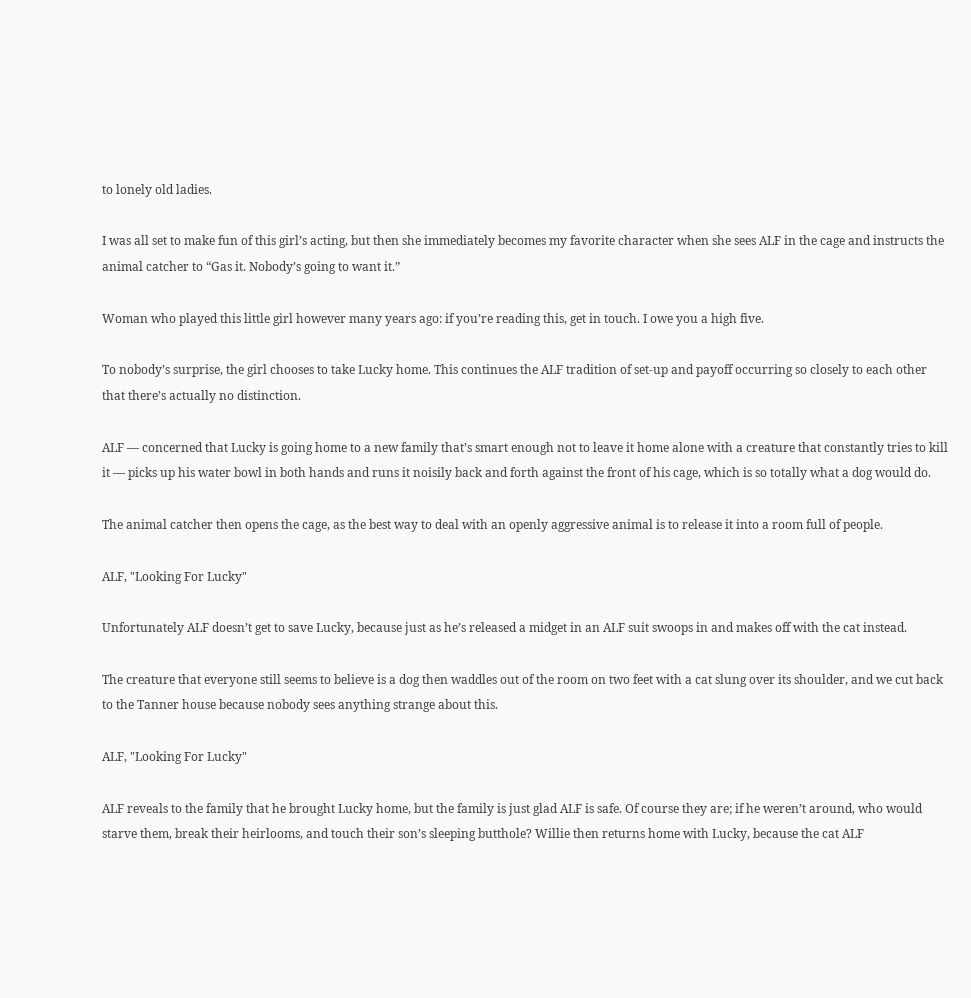to lonely old ladies.

I was all set to make fun of this girl’s acting, but then she immediately becomes my favorite character when she sees ALF in the cage and instructs the animal catcher to “Gas it. Nobody’s going to want it.”

Woman who played this little girl however many years ago: if you’re reading this, get in touch. I owe you a high five.

To nobody’s surprise, the girl chooses to take Lucky home. This continues the ALF tradition of set-up and payoff occurring so closely to each other that there’s actually no distinction.

ALF — concerned that Lucky is going home to a new family that’s smart enough not to leave it home alone with a creature that constantly tries to kill it — picks up his water bowl in both hands and runs it noisily back and forth against the front of his cage, which is so totally what a dog would do.

The animal catcher then opens the cage, as the best way to deal with an openly aggressive animal is to release it into a room full of people.

ALF, "Looking For Lucky"

Unfortunately ALF doesn’t get to save Lucky, because just as he’s released a midget in an ALF suit swoops in and makes off with the cat instead.

The creature that everyone still seems to believe is a dog then waddles out of the room on two feet with a cat slung over its shoulder, and we cut back to the Tanner house because nobody sees anything strange about this.

ALF, "Looking For Lucky"

ALF reveals to the family that he brought Lucky home, but the family is just glad ALF is safe. Of course they are; if he weren’t around, who would starve them, break their heirlooms, and touch their son’s sleeping butthole? Willie then returns home with Lucky, because the cat ALF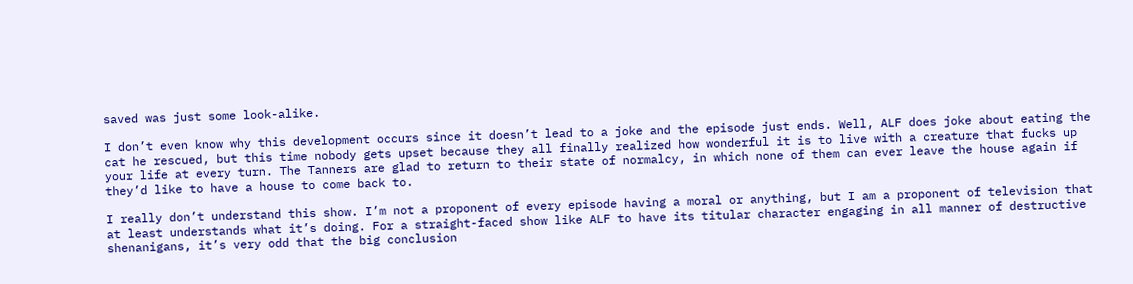saved was just some look-alike.

I don’t even know why this development occurs since it doesn’t lead to a joke and the episode just ends. Well, ALF does joke about eating the cat he rescued, but this time nobody gets upset because they all finally realized how wonderful it is to live with a creature that fucks up your life at every turn. The Tanners are glad to return to their state of normalcy, in which none of them can ever leave the house again if they’d like to have a house to come back to.

I really don’t understand this show. I’m not a proponent of every episode having a moral or anything, but I am a proponent of television that at least understands what it’s doing. For a straight-faced show like ALF to have its titular character engaging in all manner of destructive shenanigans, it’s very odd that the big conclusion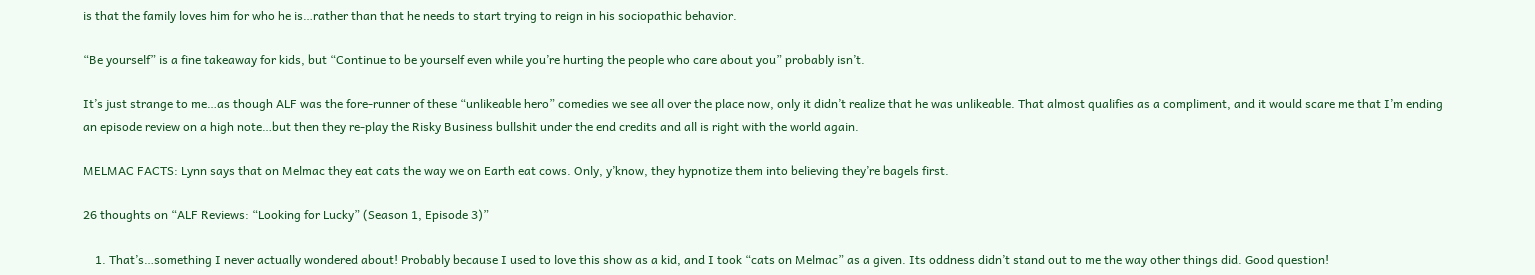is that the family loves him for who he is…rather than that he needs to start trying to reign in his sociopathic behavior.

“Be yourself” is a fine takeaway for kids, but “Continue to be yourself even while you’re hurting the people who care about you” probably isn’t.

It’s just strange to me…as though ALF was the fore-runner of these “unlikeable hero” comedies we see all over the place now, only it didn’t realize that he was unlikeable. That almost qualifies as a compliment, and it would scare me that I’m ending an episode review on a high note…but then they re-play the Risky Business bullshit under the end credits and all is right with the world again.

MELMAC FACTS: Lynn says that on Melmac they eat cats the way we on Earth eat cows. Only, y’know, they hypnotize them into believing they’re bagels first.

26 thoughts on “ALF Reviews: “Looking for Lucky” (Season 1, Episode 3)”

    1. That’s…something I never actually wondered about! Probably because I used to love this show as a kid, and I took “cats on Melmac” as a given. Its oddness didn’t stand out to me the way other things did. Good question!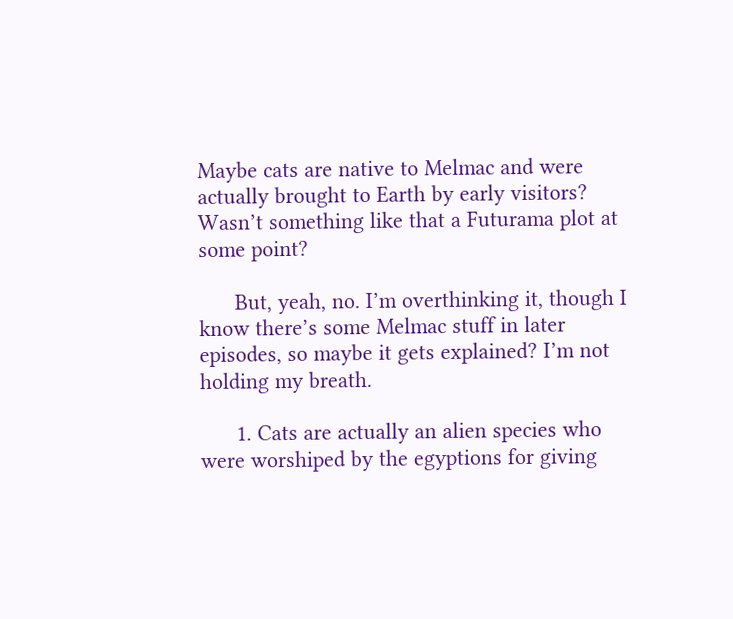Maybe cats are native to Melmac and were actually brought to Earth by early visitors? Wasn’t something like that a Futurama plot at some point?

      But, yeah, no. I’m overthinking it, though I know there’s some Melmac stuff in later episodes, so maybe it gets explained? I’m not holding my breath.

      1. Cats are actually an alien species who were worshiped by the egyptions for giving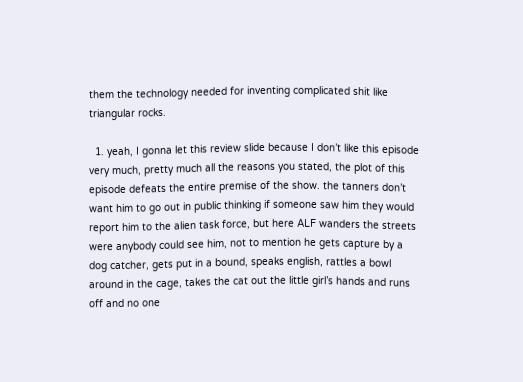them the technology needed for inventing complicated shit like triangular rocks.

  1. yeah, I gonna let this review slide because I don’t like this episode very much, pretty much all the reasons you stated, the plot of this episode defeats the entire premise of the show. the tanners don’t want him to go out in public thinking if someone saw him they would report him to the alien task force, but here ALF wanders the streets were anybody could see him, not to mention he gets capture by a dog catcher, gets put in a bound, speaks english, rattles a bowl around in the cage, takes the cat out the little girl’s hands and runs off and no one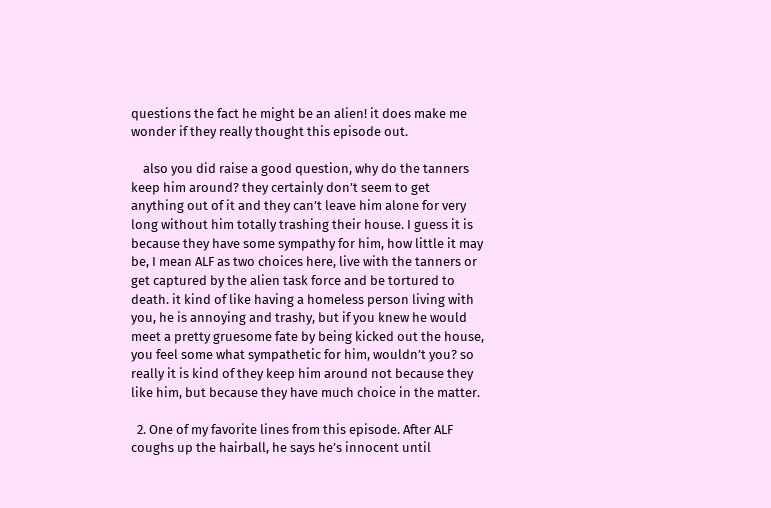questions the fact he might be an alien! it does make me wonder if they really thought this episode out.

    also you did raise a good question, why do the tanners keep him around? they certainly don’t seem to get anything out of it and they can’t leave him alone for very long without him totally trashing their house. I guess it is because they have some sympathy for him, how little it may be, I mean ALF as two choices here, live with the tanners or get captured by the alien task force and be tortured to death. it kind of like having a homeless person living with you, he is annoying and trashy, but if you knew he would meet a pretty gruesome fate by being kicked out the house, you feel some what sympathetic for him, wouldn’t you? so really it is kind of they keep him around not because they like him, but because they have much choice in the matter.

  2. One of my favorite lines from this episode. After ALF coughs up the hairball, he says he’s innocent until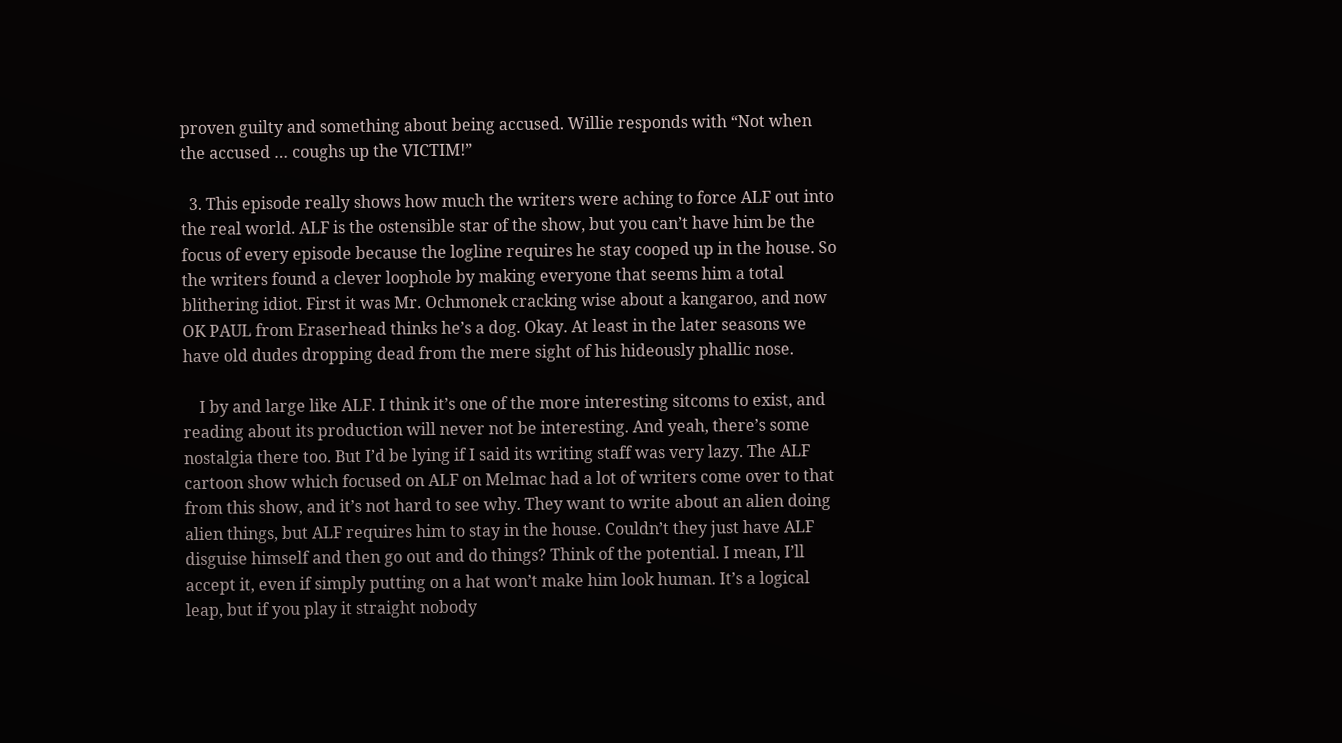proven guilty and something about being accused. Willie responds with “Not when the accused … coughs up the VICTIM!”

  3. This episode really shows how much the writers were aching to force ALF out into the real world. ALF is the ostensible star of the show, but you can’t have him be the focus of every episode because the logline requires he stay cooped up in the house. So the writers found a clever loophole by making everyone that seems him a total blithering idiot. First it was Mr. Ochmonek cracking wise about a kangaroo, and now OK PAUL from Eraserhead thinks he’s a dog. Okay. At least in the later seasons we have old dudes dropping dead from the mere sight of his hideously phallic nose.

    I by and large like ALF. I think it’s one of the more interesting sitcoms to exist, and reading about its production will never not be interesting. And yeah, there’s some nostalgia there too. But I’d be lying if I said its writing staff was very lazy. The ALF cartoon show which focused on ALF on Melmac had a lot of writers come over to that from this show, and it’s not hard to see why. They want to write about an alien doing alien things, but ALF requires him to stay in the house. Couldn’t they just have ALF disguise himself and then go out and do things? Think of the potential. I mean, I’ll accept it, even if simply putting on a hat won’t make him look human. It’s a logical leap, but if you play it straight nobody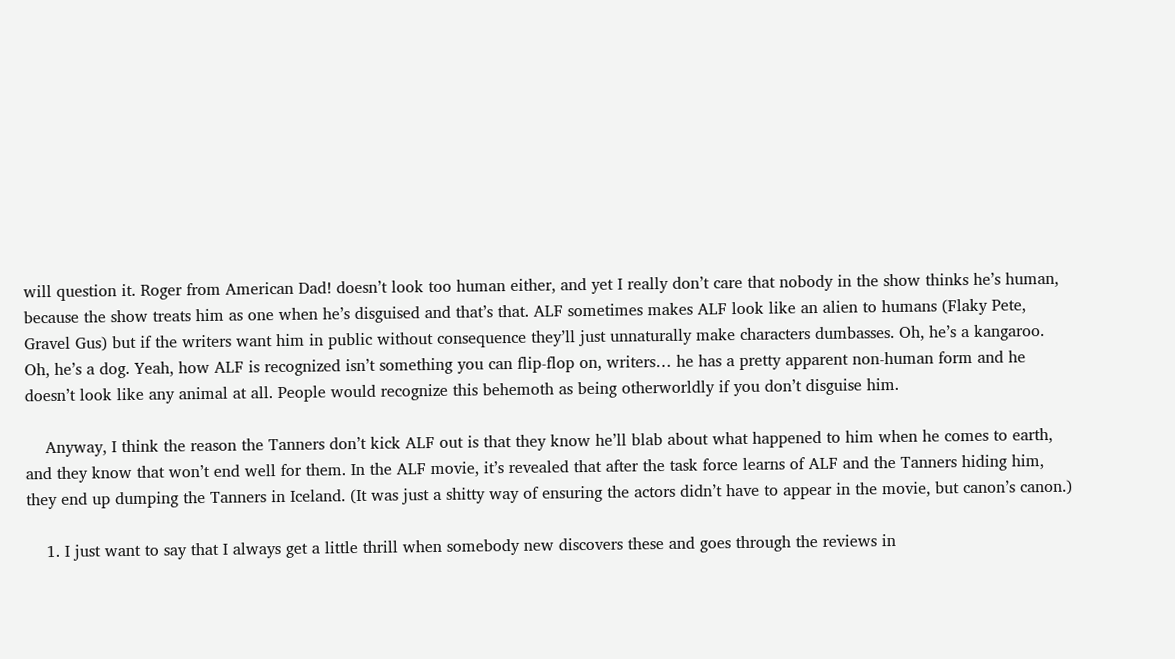will question it. Roger from American Dad! doesn’t look too human either, and yet I really don’t care that nobody in the show thinks he’s human, because the show treats him as one when he’s disguised and that’s that. ALF sometimes makes ALF look like an alien to humans (Flaky Pete, Gravel Gus) but if the writers want him in public without consequence they’ll just unnaturally make characters dumbasses. Oh, he’s a kangaroo. Oh, he’s a dog. Yeah, how ALF is recognized isn’t something you can flip-flop on, writers… he has a pretty apparent non-human form and he doesn’t look like any animal at all. People would recognize this behemoth as being otherworldly if you don’t disguise him.

    Anyway, I think the reason the Tanners don’t kick ALF out is that they know he’ll blab about what happened to him when he comes to earth, and they know that won’t end well for them. In the ALF movie, it’s revealed that after the task force learns of ALF and the Tanners hiding him, they end up dumping the Tanners in Iceland. (It was just a shitty way of ensuring the actors didn’t have to appear in the movie, but canon’s canon.)

    1. I just want to say that I always get a little thrill when somebody new discovers these and goes through the reviews in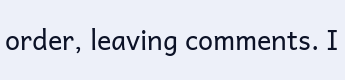order, leaving comments. I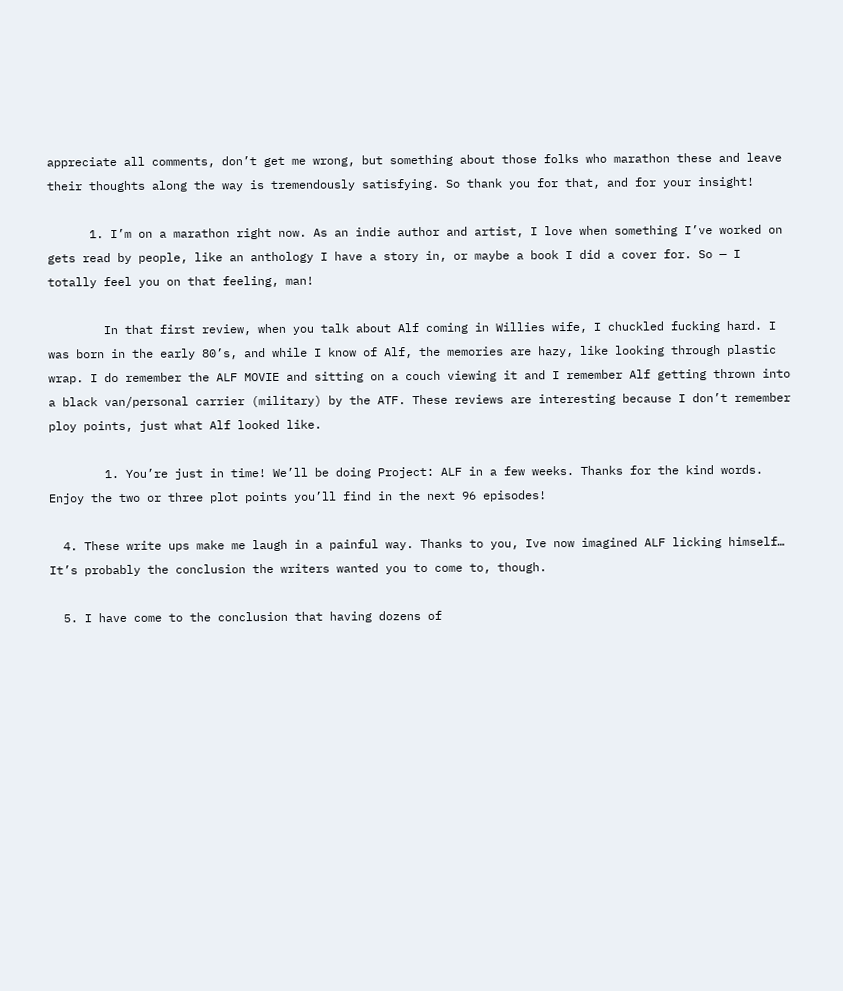appreciate all comments, don’t get me wrong, but something about those folks who marathon these and leave their thoughts along the way is tremendously satisfying. So thank you for that, and for your insight!

      1. I’m on a marathon right now. As an indie author and artist, I love when something I’ve worked on gets read by people, like an anthology I have a story in, or maybe a book I did a cover for. So — I totally feel you on that feeling, man!

        In that first review, when you talk about Alf coming in Willies wife, I chuckled fucking hard. I was born in the early 80’s, and while I know of Alf, the memories are hazy, like looking through plastic wrap. I do remember the ALF MOVIE and sitting on a couch viewing it and I remember Alf getting thrown into a black van/personal carrier (military) by the ATF. These reviews are interesting because I don’t remember ploy points, just what Alf looked like.

        1. You’re just in time! We’ll be doing Project: ALF in a few weeks. Thanks for the kind words. Enjoy the two or three plot points you’ll find in the next 96 episodes!

  4. These write ups make me laugh in a painful way. Thanks to you, Ive now imagined ALF licking himself… It’s probably the conclusion the writers wanted you to come to, though.

  5. I have come to the conclusion that having dozens of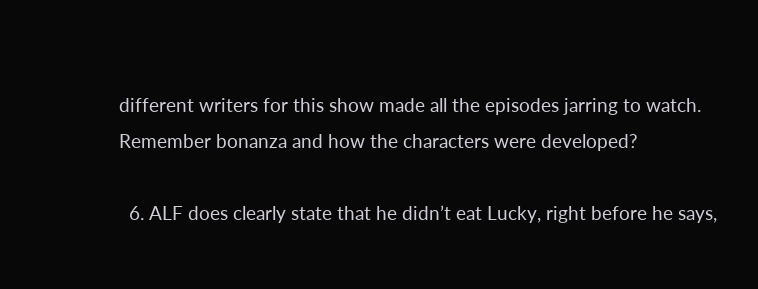different writers for this show made all the episodes jarring to watch. Remember bonanza and how the characters were developed?

  6. ALF does clearly state that he didn’t eat Lucky, right before he says,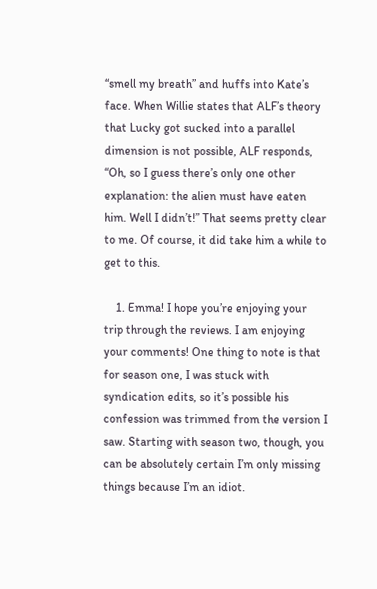“smell my breath” and huffs into Kate’s face. When Willie states that ALF’s theory that Lucky got sucked into a parallel dimension is not possible, ALF responds, “Oh, so I guess there’s only one other explanation: the alien must have eaten him. Well I didn’t!” That seems pretty clear to me. Of course, it did take him a while to get to this.

    1. Emma! I hope you’re enjoying your trip through the reviews. I am enjoying your comments! One thing to note is that for season one, I was stuck with syndication edits, so it’s possible his confession was trimmed from the version I saw. Starting with season two, though, you can be absolutely certain I’m only missing things because I’m an idiot.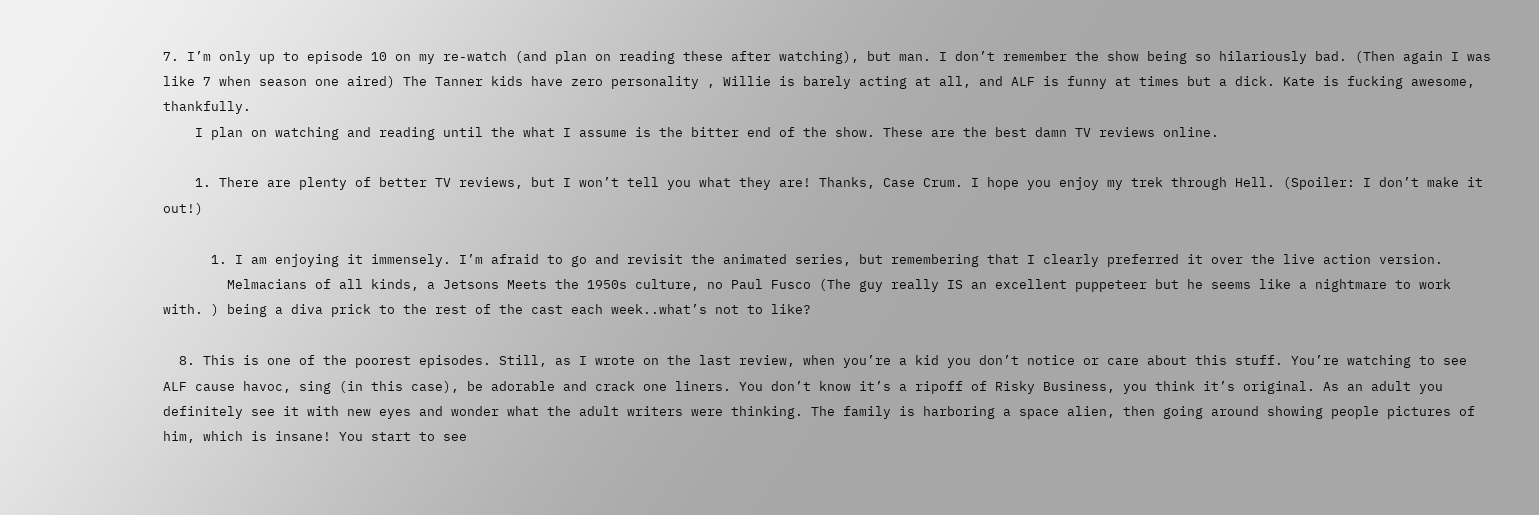7. I’m only up to episode 10 on my re-watch (and plan on reading these after watching), but man. I don’t remember the show being so hilariously bad. (Then again I was like 7 when season one aired) The Tanner kids have zero personality , Willie is barely acting at all, and ALF is funny at times but a dick. Kate is fucking awesome, thankfully.
    I plan on watching and reading until the what I assume is the bitter end of the show. These are the best damn TV reviews online.

    1. There are plenty of better TV reviews, but I won’t tell you what they are! Thanks, Case Crum. I hope you enjoy my trek through Hell. (Spoiler: I don’t make it out!)

      1. I am enjoying it immensely. I’m afraid to go and revisit the animated series, but remembering that I clearly preferred it over the live action version.
        Melmacians of all kinds, a Jetsons Meets the 1950s culture, no Paul Fusco (The guy really IS an excellent puppeteer but he seems like a nightmare to work with. ) being a diva prick to the rest of the cast each week..what’s not to like?

  8. This is one of the poorest episodes. Still, as I wrote on the last review, when you’re a kid you don’t notice or care about this stuff. You’re watching to see ALF cause havoc, sing (in this case), be adorable and crack one liners. You don’t know it’s a ripoff of Risky Business, you think it’s original. As an adult you definitely see it with new eyes and wonder what the adult writers were thinking. The family is harboring a space alien, then going around showing people pictures of him, which is insane! You start to see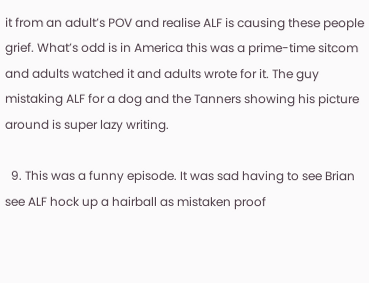it from an adult’s POV and realise ALF is causing these people grief. What’s odd is in America this was a prime-time sitcom and adults watched it and adults wrote for it. The guy mistaking ALF for a dog and the Tanners showing his picture around is super lazy writing.

  9. This was a funny episode. It was sad having to see Brian see ALF hock up a hairball as mistaken proof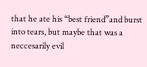that he ate his “best friend”and burst into tears, but maybe that was a neccesarily evil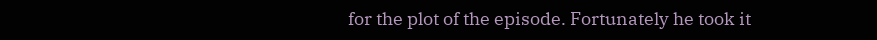for the plot of the episode. Fortunately he took it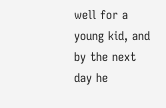well for a young kid, and by the next day he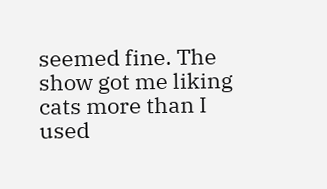seemed fine. The show got me liking cats more than I used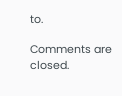to.

Comments are closed.